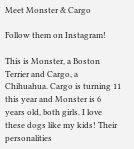Meet Monster & Cargo

Follow them on Instagram!

This is Monster, a Boston Terrier and Cargo, a Chihuahua. Cargo is turning 11 this year and Monster is 6 years old, both girls. I love these dogs like my kids! Their personalities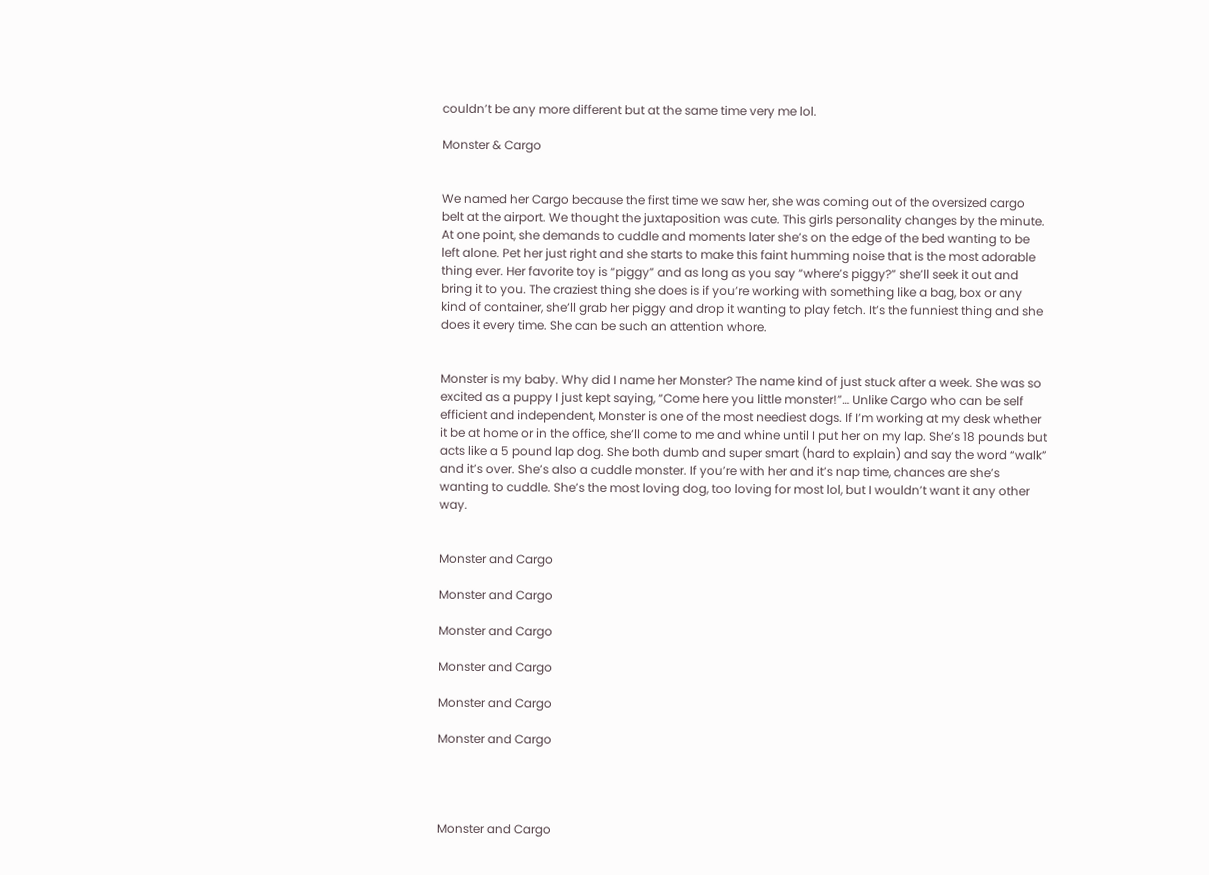couldn’t be any more different but at the same time very me lol.

Monster & Cargo


We named her Cargo because the first time we saw her, she was coming out of the oversized cargo belt at the airport. We thought the juxtaposition was cute. This girls personality changes by the minute. At one point, she demands to cuddle and moments later she’s on the edge of the bed wanting to be left alone. Pet her just right and she starts to make this faint humming noise that is the most adorable thing ever. Her favorite toy is “piggy” and as long as you say “where’s piggy?” she’ll seek it out and bring it to you. The craziest thing she does is if you’re working with something like a bag, box or any kind of container, she’ll grab her piggy and drop it wanting to play fetch. It’s the funniest thing and she does it every time. She can be such an attention whore.


Monster is my baby. Why did I name her Monster? The name kind of just stuck after a week. She was so excited as a puppy I just kept saying, “Come here you little monster!”… Unlike Cargo who can be self efficient and independent, Monster is one of the most neediest dogs. If I’m working at my desk whether it be at home or in the office, she’ll come to me and whine until I put her on my lap. She’s 18 pounds but acts like a 5 pound lap dog. She both dumb and super smart (hard to explain) and say the word “walk” and it’s over. She’s also a cuddle monster. If you’re with her and it’s nap time, chances are she’s wanting to cuddle. She’s the most loving dog, too loving for most lol, but I wouldn’t want it any other way.


Monster and Cargo

Monster and Cargo

Monster and Cargo

Monster and Cargo

Monster and Cargo

Monster and Cargo




Monster and Cargo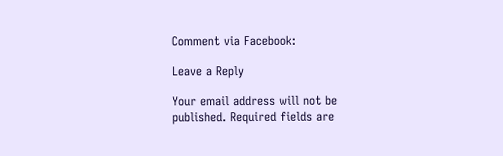Comment via Facebook:

Leave a Reply

Your email address will not be published. Required fields are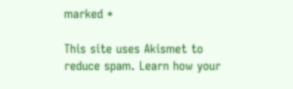marked *

This site uses Akismet to reduce spam. Learn how your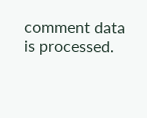comment data is processed.